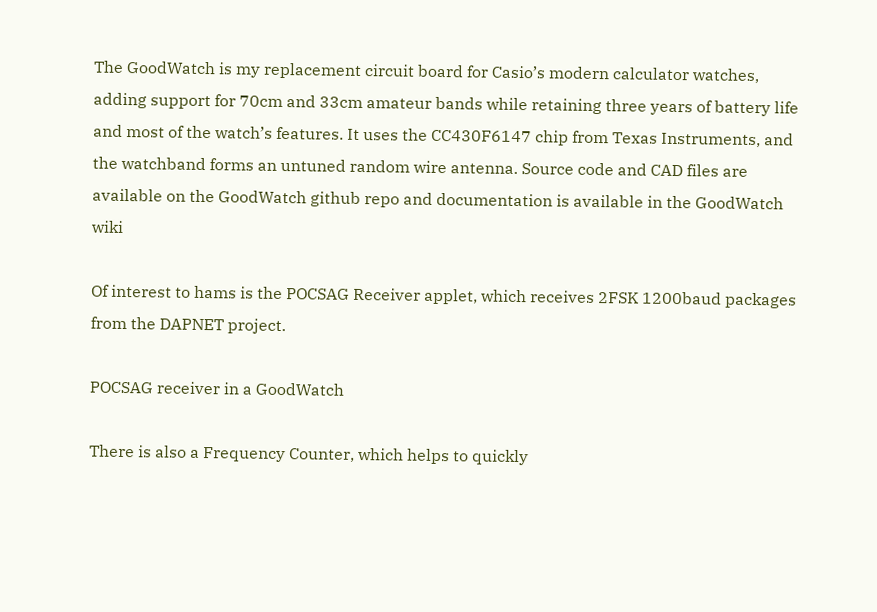The GoodWatch is my replacement circuit board for Casio’s modern calculator watches, adding support for 70cm and 33cm amateur bands while retaining three years of battery life and most of the watch’s features. It uses the CC430F6147 chip from Texas Instruments, and the watchband forms an untuned random wire antenna. Source code and CAD files are available on the GoodWatch github repo and documentation is available in the GoodWatch wiki

Of interest to hams is the POCSAG Receiver applet, which receives 2FSK 1200baud packages from the DAPNET project.

POCSAG receiver in a GoodWatch

There is also a Frequency Counter, which helps to quickly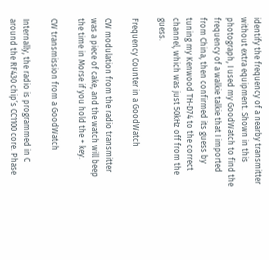identify the frequency of a nearby transmitter without extra equipment. Shown in this photograph, I used my GoodWatch to find the frequency of a walkie talkie that I imported from China, then confirmed its guess by tuning my Kenwood TH-D74 to the correct channel, which was just 50kHz off from the guess.

Frequency Counter in a GoodWatch

CW modulation from the radio transmitter was a piece of cake, and the watch will beep the time in Morse if you hold the + key.

CW transmission from a GoodWatch

Internally, the radio is programmed in C around the RF430 chip’s CC1100 core. Phase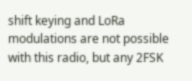shift keying and LoRa modulations are not possible with this radio, but any 2FSK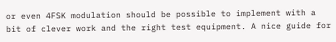or even 4FSK modulation should be possible to implement with a bit of clever work and the right test equipment. A nice guide for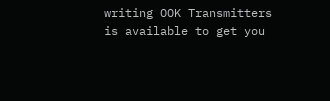writing OOK Transmitters is available to get you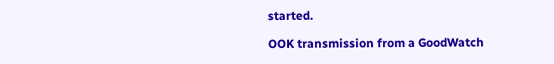started.

OOK transmission from a GoodWatch